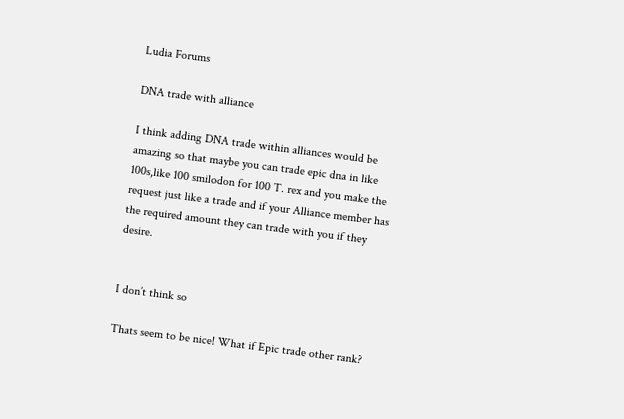Ludia Forums

DNA trade with alliance

I think adding DNA trade within alliances would be amazing so that maybe you can trade epic dna in like 100s,like 100 smilodon for 100 T. rex and you make the request just like a trade and if your Alliance member has the required amount they can trade with you if they desire.


I don’t think so

Thats seem to be nice! What if Epic trade other rank?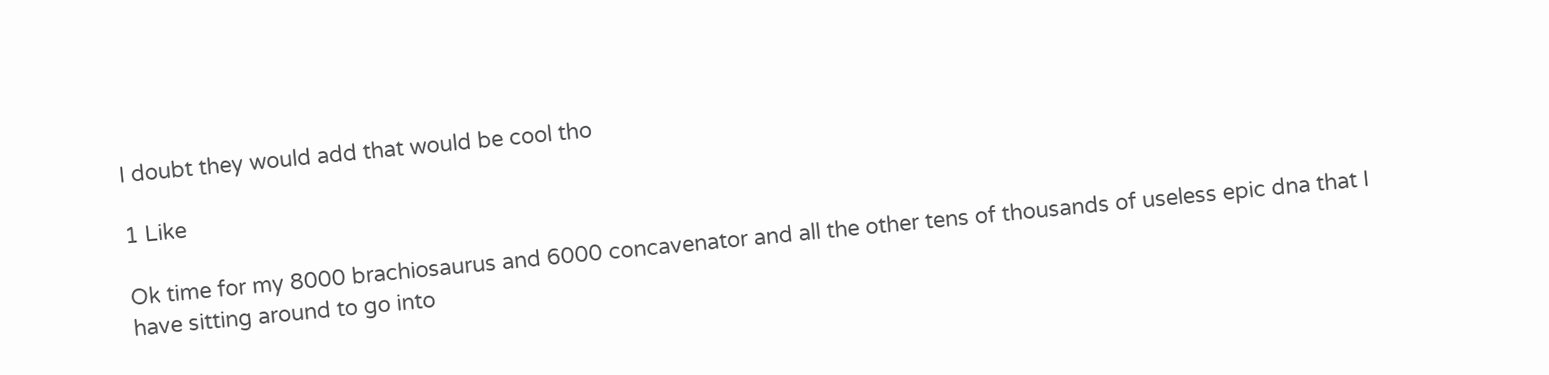I doubt they would add that would be cool tho

1 Like

Ok time for my 8000 brachiosaurus and 6000 concavenator and all the other tens of thousands of useless epic dna that I have sitting around to go into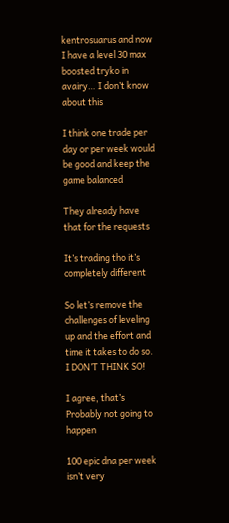kentrosuarus and now I have a level 30 max boosted tryko in avairy… I don’t know about this

I think one trade per day or per week would be good and keep the game balanced

They already have that for the requests

It’s trading tho it’s completely different

So let’s remove the challenges of leveling up and the effort and time it takes to do so. I DON’T THINK SO!

I agree, that’s Probably not going to happen

100 epic dna per week isn’t very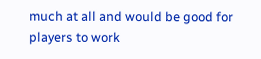much at all and would be good for players to work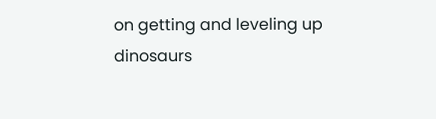on getting and leveling up dinosaurs